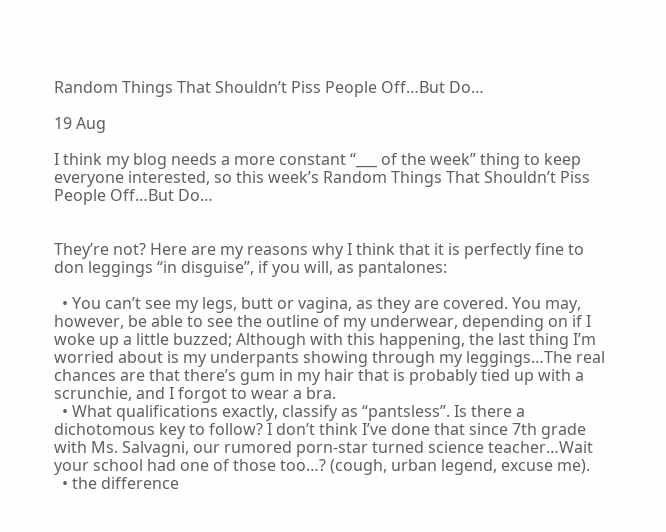Random Things That Shouldn’t Piss People Off…But Do…

19 Aug

I think my blog needs a more constant “___ of the week” thing to keep everyone interested, so this week’s Random Things That Shouldn’t Piss People Off…But Do…


They’re not? Here are my reasons why I think that it is perfectly fine to don leggings “in disguise”, if you will, as pantalones:

  • You can’t see my legs, butt or vagina, as they are covered. You may, however, be able to see the outline of my underwear, depending on if I woke up a little buzzed; Although with this happening, the last thing I’m worried about is my underpants showing through my leggings…The real chances are that there’s gum in my hair that is probably tied up with a scrunchie, and I forgot to wear a bra.
  • What qualifications exactly, classify as “pantsless”. Is there a dichotomous key to follow? I don’t think I’ve done that since 7th grade with Ms. Salvagni, our rumored porn-star turned science teacher…Wait your school had one of those too…? (cough, urban legend, excuse me).
  • the difference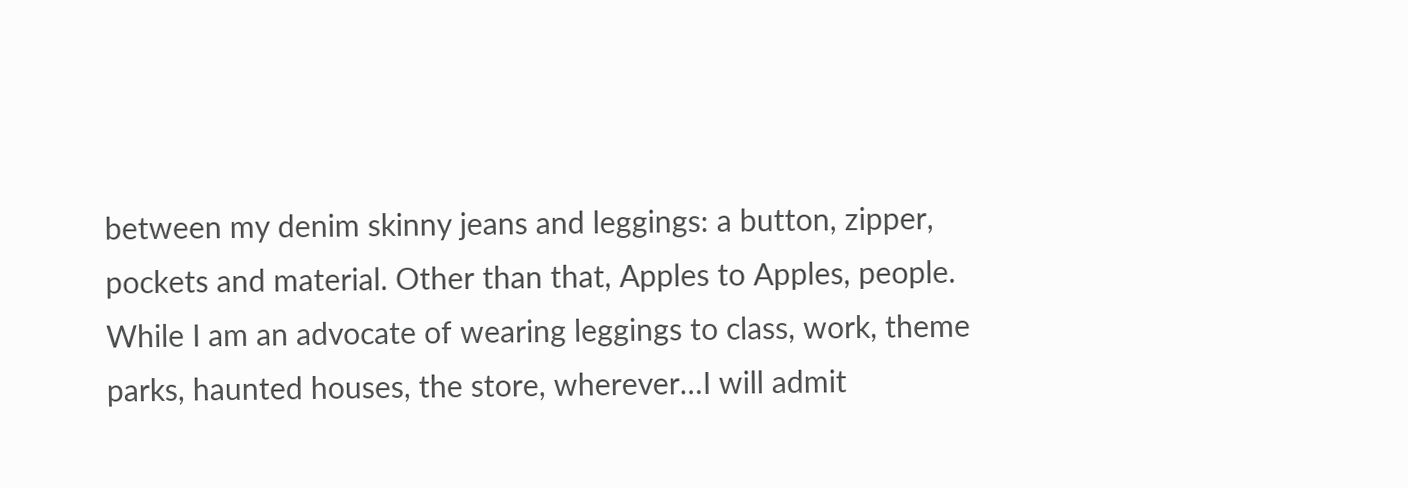between my denim skinny jeans and leggings: a button, zipper, pockets and material. Other than that, Apples to Apples, people.
While I am an advocate of wearing leggings to class, work, theme parks, haunted houses, the store, wherever…I will admit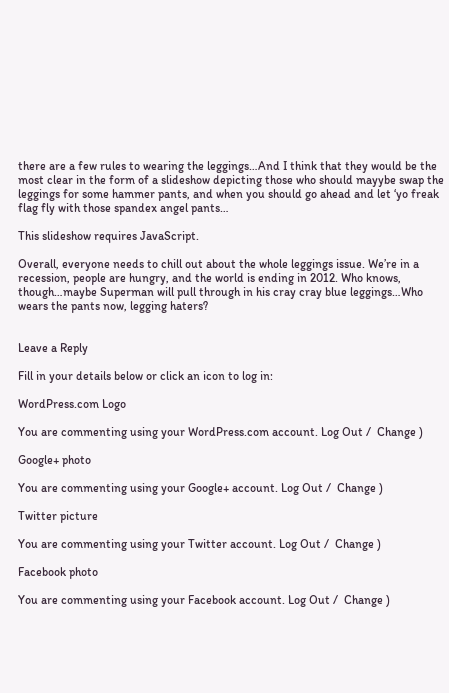there are a few rules to wearing the leggings…And I think that they would be the most clear in the form of a slideshow depicting those who should mayybe swap the leggings for some hammer pants, and when you should go ahead and let ‘yo freak flag fly with those spandex angel pants…

This slideshow requires JavaScript.

Overall, everyone needs to chill out about the whole leggings issue. We’re in a recession, people are hungry, and the world is ending in 2012. Who knows, though…maybe Superman will pull through in his cray cray blue leggings…Who wears the pants now, legging haters?


Leave a Reply

Fill in your details below or click an icon to log in:

WordPress.com Logo

You are commenting using your WordPress.com account. Log Out /  Change )

Google+ photo

You are commenting using your Google+ account. Log Out /  Change )

Twitter picture

You are commenting using your Twitter account. Log Out /  Change )

Facebook photo

You are commenting using your Facebook account. Log Out /  Change )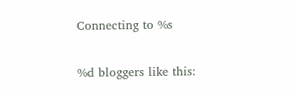Connecting to %s

%d bloggers like this: